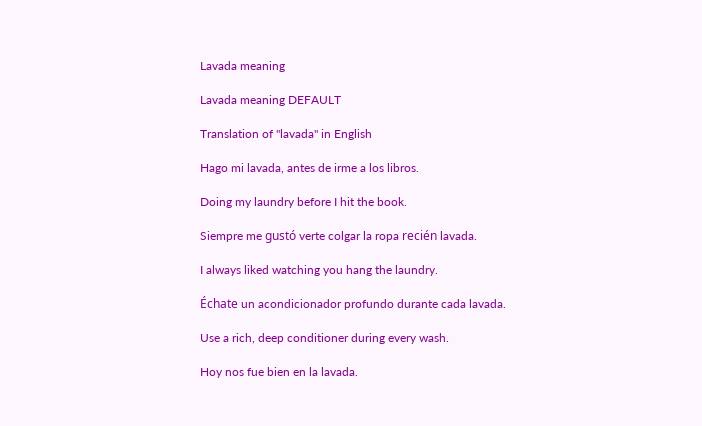Lavada meaning

Lavada meaning DEFAULT

Translation of "lavada" in English

Hago mi lavada, antes de irme a los libros.

Doing my laundry before I hit the book.

Siempre me gustó verte colgar la ropa recién lavada.

I always liked watching you hang the laundry.

Échate un acondicionador profundo durante cada lavada.

Use a rich, deep conditioner during every wash.

Hoy nos fue bien en la lavada.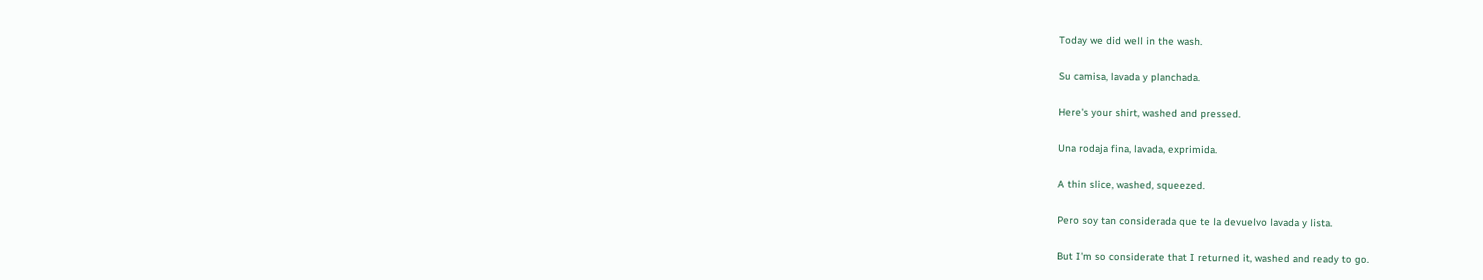Today we did well in the wash.

Su camisa, lavada y planchada.

Here's your shirt, washed and pressed.

Una rodaja fina, lavada, exprimida.

A thin slice, washed, squeezed.

Pero soy tan considerada que te la devuelvo lavada y lista.

But I'm so considerate that I returned it, washed and ready to go.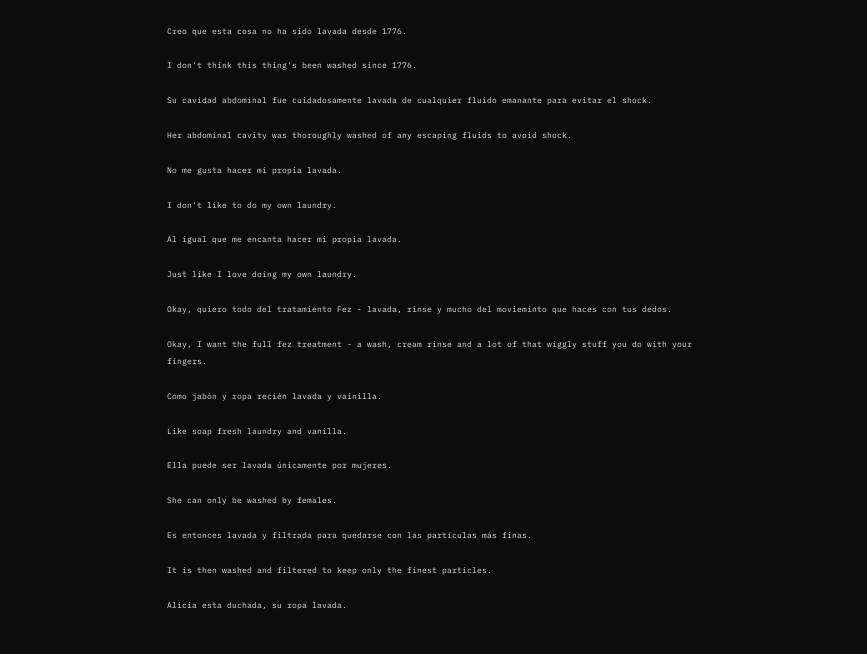Creo que esta cosa no ha sido lavada desde 1776.

I don't think this thing's been washed since 1776.

Su cavidad abdominal fue cuidadosamente lavada de cualquier fluido emanante para evitar el shock.

Her abdominal cavity was thoroughly washed of any escaping fluids to avoid shock.

No me gusta hacer mi propia lavada.

I don't like to do my own laundry.

Al igual que me encanta hacer mi propia lavada.

Just like I love doing my own laundry.

Okay, quiero todo del tratamiento Fez - lavada, rinse y mucho del movieminto que haces con tus dedos.

Okay, I want the full fez treatment - a wash, cream rinse and a lot of that wiggly stuff you do with your fingers.

Como jabón y ropa recién lavada y vainilla.

Like soap fresh laundry and vanilla.

Ella puede ser lavada únicamente por mujeres.

She can only be washed by females.

Es entonces lavada y filtrada para quedarse con las partículas más finas.

It is then washed and filtered to keep only the finest particles.

Alicia esta duchada, su ropa lavada.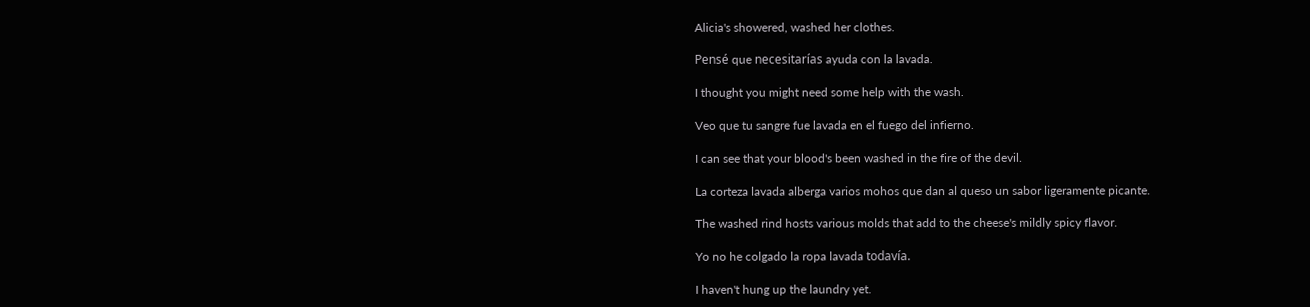Alicia's showered, washed her clothes.

Pensé que necesitarías ayuda con la lavada.

I thought you might need some help with the wash.

Veo que tu sangre fue lavada en el fuego del infierno.

I can see that your blood's been washed in the fire of the devil.

La corteza lavada alberga varios mohos que dan al queso un sabor ligeramente picante.

The washed rind hosts various molds that add to the cheese's mildly spicy flavor.

Yo no he colgado la ropa lavada todavía.

I haven't hung up the laundry yet.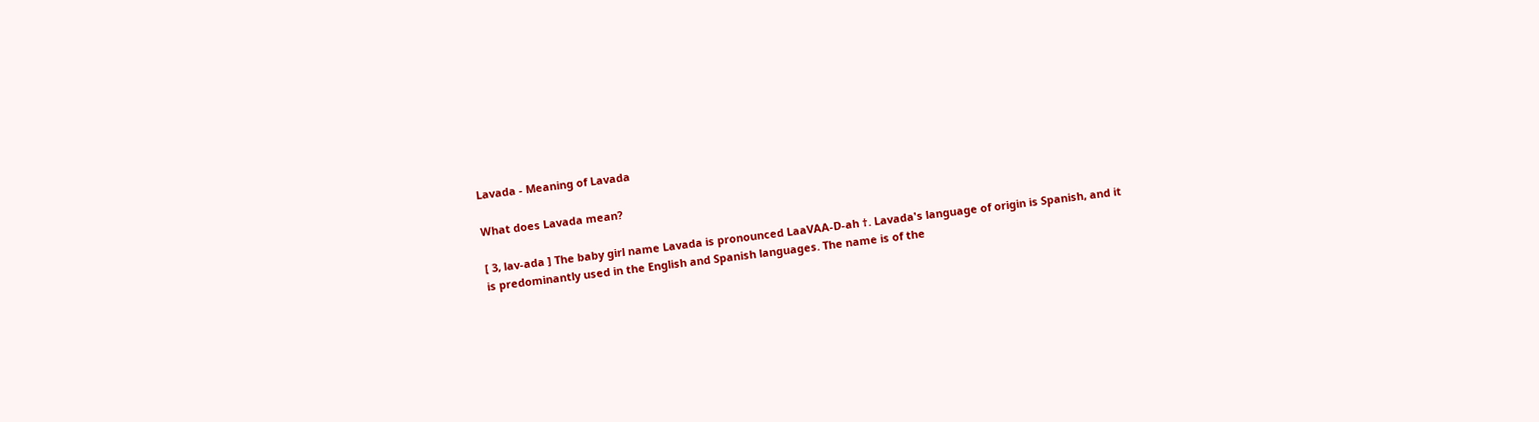Lavada - Meaning of Lavada

What does Lavada mean?

[ 3, lav-ada ] The baby girl name Lavada is pronounced LaaVAA-D-ah †. Lavada's language of origin is Spanish, and it is predominantly used in the English and Spanish languages. The name is of the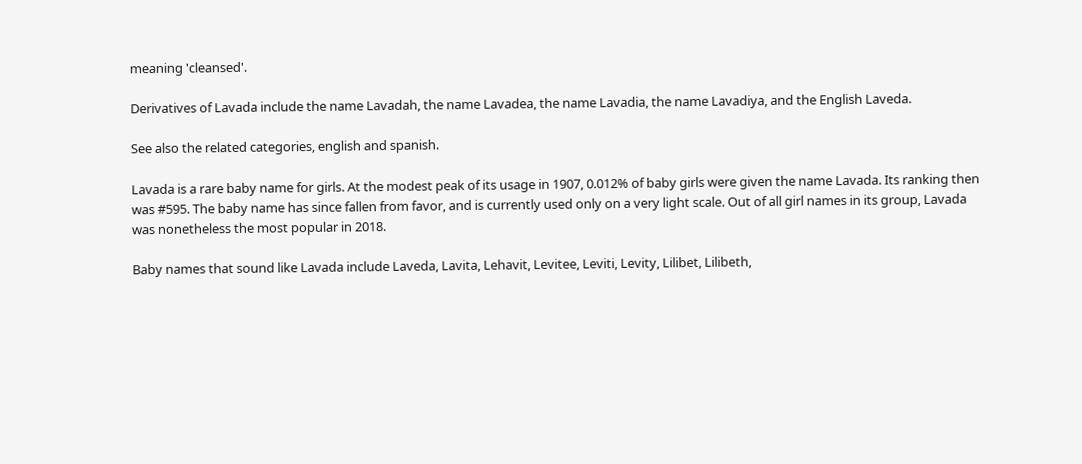meaning 'cleansed'.

Derivatives of Lavada include the name Lavadah, the name Lavadea, the name Lavadia, the name Lavadiya, and the English Laveda.

See also the related categories, english and spanish.

Lavada is a rare baby name for girls. At the modest peak of its usage in 1907, 0.012% of baby girls were given the name Lavada. Its ranking then was #595. The baby name has since fallen from favor, and is currently used only on a very light scale. Out of all girl names in its group, Lavada was nonetheless the most popular in 2018.

Baby names that sound like Lavada include Laveda, Lavita, Lehavit, Levitee, Leviti, Levity, Lilibet, Lilibeth,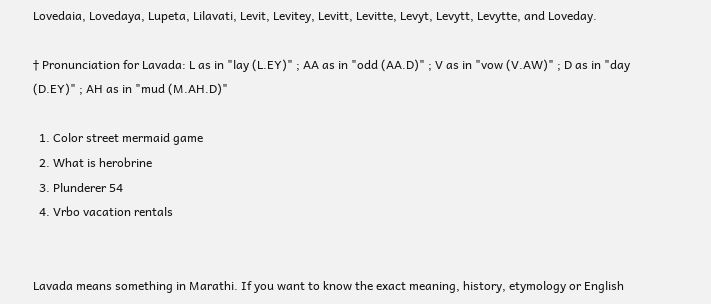Lovedaia, Lovedaya, Lupeta, Lilavati, Levit, Levitey, Levitt, Levitte, Levyt, Levytt, Levytte, and Loveday.

† Pronunciation for Lavada: L as in "lay (L.EY)" ; AA as in "odd (AA.D)" ; V as in "vow (V.AW)" ; D as in "day (D.EY)" ; AH as in "mud (M.AH.D)"

  1. Color street mermaid game
  2. What is herobrine
  3. Plunderer 54
  4. Vrbo vacation rentals


Lavada means something in Marathi. If you want to know the exact meaning, history, etymology or English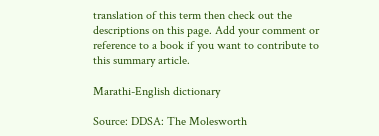translation of this term then check out the descriptions on this page. Add your comment or reference to a book if you want to contribute to this summary article.

Marathi-English dictionary

Source: DDSA: The Molesworth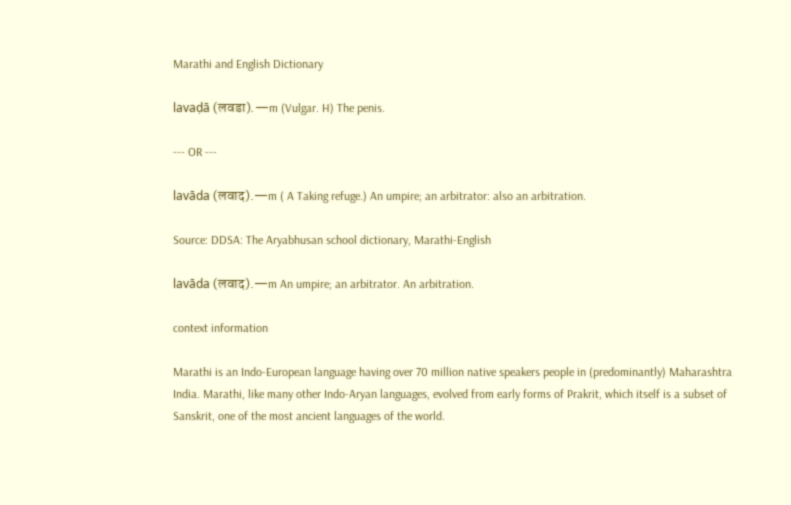Marathi and English Dictionary

lavaḍā (लवडा).—m (Vulgar. H) The penis.

--- OR ---

lavāda (लवाद).—m ( A Taking refuge.) An umpire; an arbitrator: also an arbitration.

Source: DDSA: The Aryabhusan school dictionary, Marathi-English

lavāda (लवाद).—m An umpire; an arbitrator. An arbitration.

context information

Marathi is an Indo-European language having over 70 million native speakers people in (predominantly) Maharashtra India. Marathi, like many other Indo-Aryan languages, evolved from early forms of Prakrit, which itself is a subset of Sanskrit, one of the most ancient languages of the world.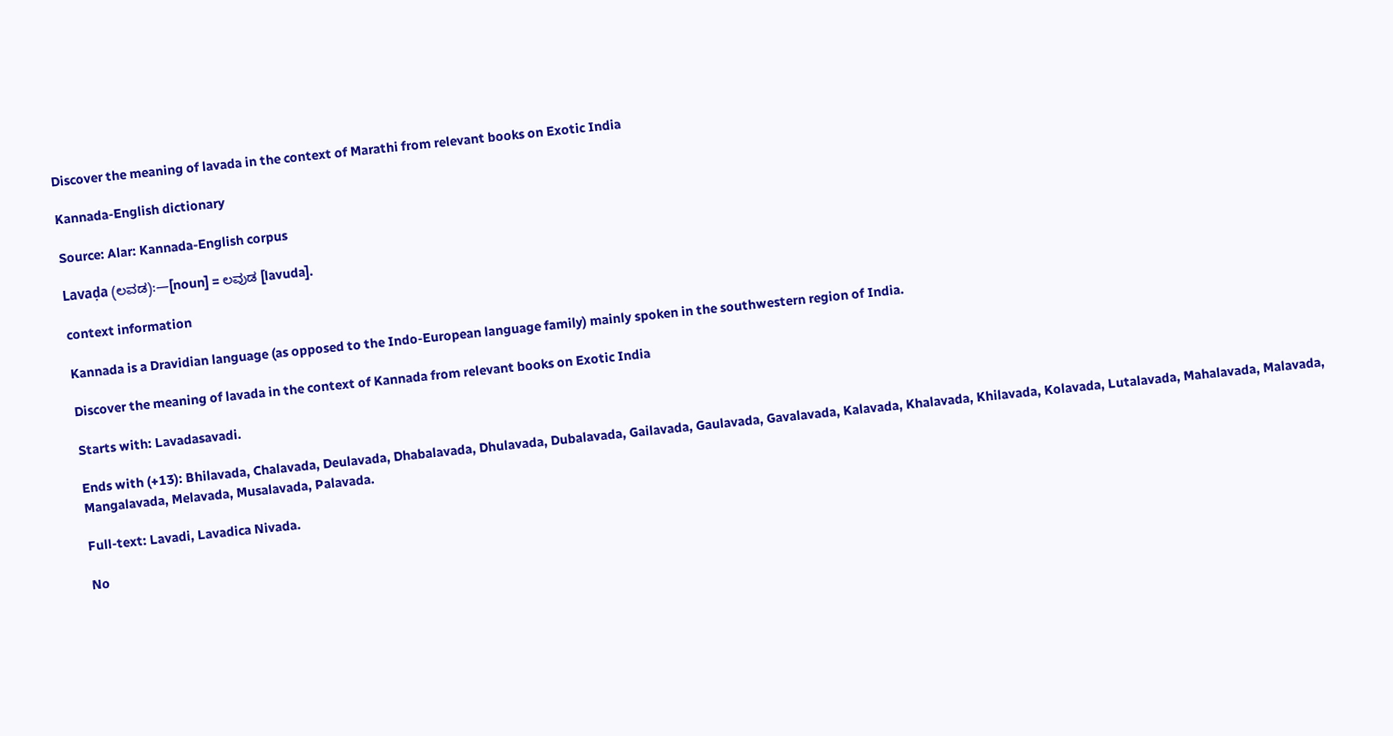Discover the meaning of lavada in the context of Marathi from relevant books on Exotic India

Kannada-English dictionary

Source: Alar: Kannada-English corpus

Lavaḍa (ಲವಡ):—[noun] = ಲವುಡ [lavuda].

context information

Kannada is a Dravidian language (as opposed to the Indo-European language family) mainly spoken in the southwestern region of India.

Discover the meaning of lavada in the context of Kannada from relevant books on Exotic India

Starts with: Lavadasavadi.

Ends with (+13): Bhilavada, Chalavada, Deulavada, Dhabalavada, Dhulavada, Dubalavada, Gailavada, Gaulavada, Gavalavada, Kalavada, Khalavada, Khilavada, Kolavada, Lutalavada, Mahalavada, Malavada, Mangalavada, Melavada, Musalavada, Palavada.

Full-text: Lavadi, Lavadica Nivada.

No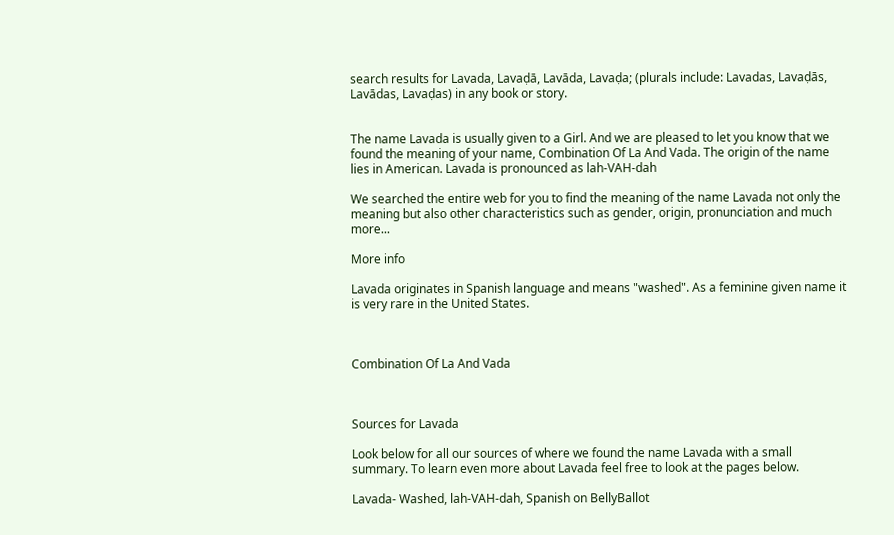search results for Lavada, Lavaḍā, Lavāda, Lavaḍa; (plurals include: Lavadas, Lavaḍās, Lavādas, Lavaḍas) in any book or story.


The name Lavada is usually given to a Girl. And we are pleased to let you know that we found the meaning of your name, Combination Of La And Vada. The origin of the name lies in American. Lavada is pronounced as lah-VAH-dah

We searched the entire web for you to find the meaning of the name Lavada not only the meaning but also other characteristics such as gender, origin, pronunciation and much more...

More info

Lavada originates in Spanish language and means "washed". As a feminine given name it is very rare in the United States.



Combination Of La And Vada



Sources for Lavada

Look below for all our sources of where we found the name Lavada with a small summary. To learn even more about Lavada feel free to look at the pages below.

Lavada- Washed, lah-VAH-dah, Spanish on BellyBallot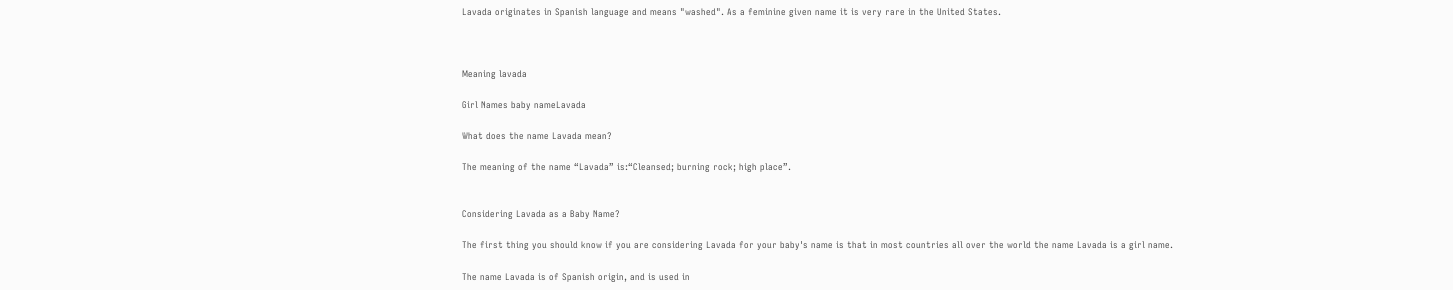Lavada originates in Spanish language and means "washed". As a feminine given name it is very rare in the United States.



Meaning lavada

Girl Names baby nameLavada

What does the name Lavada mean?

The meaning of the name “Lavada” is:“Cleansed; burning rock; high place”.


Considering Lavada as a Baby Name?

The first thing you should know if you are considering Lavada for your baby's name is that in most countries all over the world the name Lavada is a girl name.

The name Lavada is of Spanish origin, and is used in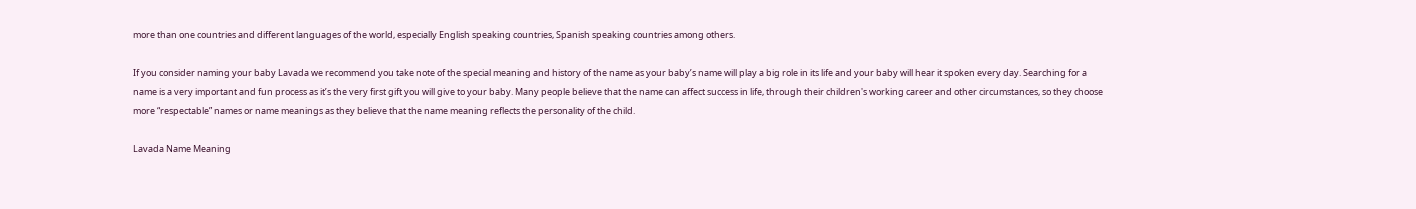more than one countries and different languages of the world, especially English speaking countries, Spanish speaking countries among others.

If you consider naming your baby Lavada we recommend you take note of the special meaning and history of the name as your baby’s name will play a big role in its life and your baby will hear it spoken every day. Searching for a name is a very important and fun process as it’s the very first gift you will give to your baby. Many people believe that the name can affect success in life, through their children's working career and other circumstances, so they choose more “respectable” names or name meanings as they believe that the name meaning reflects the personality of the child.

Lavada Name Meaning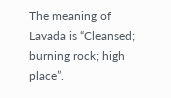The meaning of Lavada is “Cleansed; burning rock; high place”.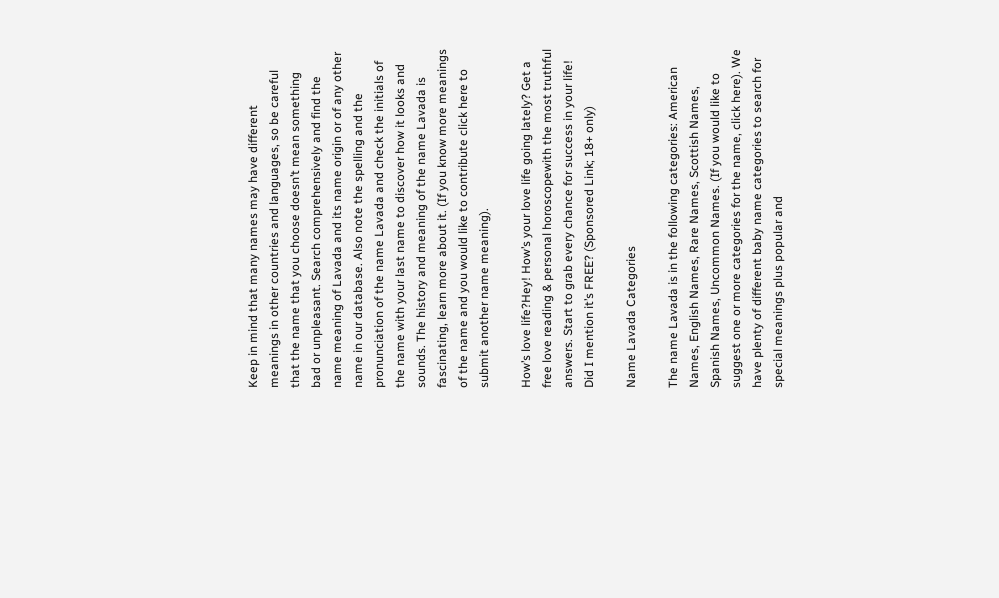Keep in mind that many names may have different meanings in other countries and languages, so be careful that the name that you choose doesn’t mean something bad or unpleasant. Search comprehensively and find the name meaning of Lavada and its name origin or of any other name in our database. Also note the spelling and the pronunciation of the name Lavada and check the initials of the name with your last name to discover how it looks and sounds. The history and meaning of the name Lavada is fascinating, learn more about it. (If you know more meanings of the name and you would like to contribute click here to submit another name meaning).

How’s love life?Hey! How’s your love life going lately? Get a free love reading & personal horoscopewith the most truthful answers. Start to grab every chance for success in your life! Did I mention it’s FREE? (Sponsored Link; 18+ only)

Name Lavada Categories

The name Lavada is in the following categories: American Names, English Names, Rare Names, Scottish Names, Spanish Names, Uncommon Names. (If you would like to suggest one or more categories for the name, click here). We have plenty of different baby name categories to search for special meanings plus popular and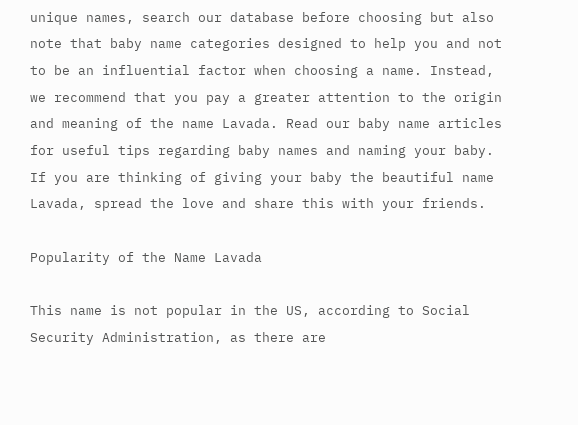unique names, search our database before choosing but also note that baby name categories designed to help you and not to be an influential factor when choosing a name. Instead, we recommend that you pay a greater attention to the origin and meaning of the name Lavada. Read our baby name articles for useful tips regarding baby names and naming your baby. If you are thinking of giving your baby the beautiful name Lavada, spread the love and share this with your friends.

Popularity of the Name Lavada

This name is not popular in the US, according to Social Security Administration, as there are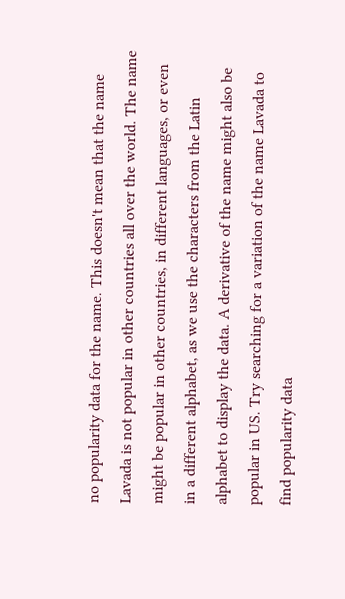no popularity data for the name. This doesn't mean that the name Lavada is not popular in other countries all over the world. The name might be popular in other countries, in different languages, or even in a different alphabet, as we use the characters from the Latin alphabet to display the data. A derivative of the name might also be popular in US. Try searching for a variation of the name Lavada to find popularity data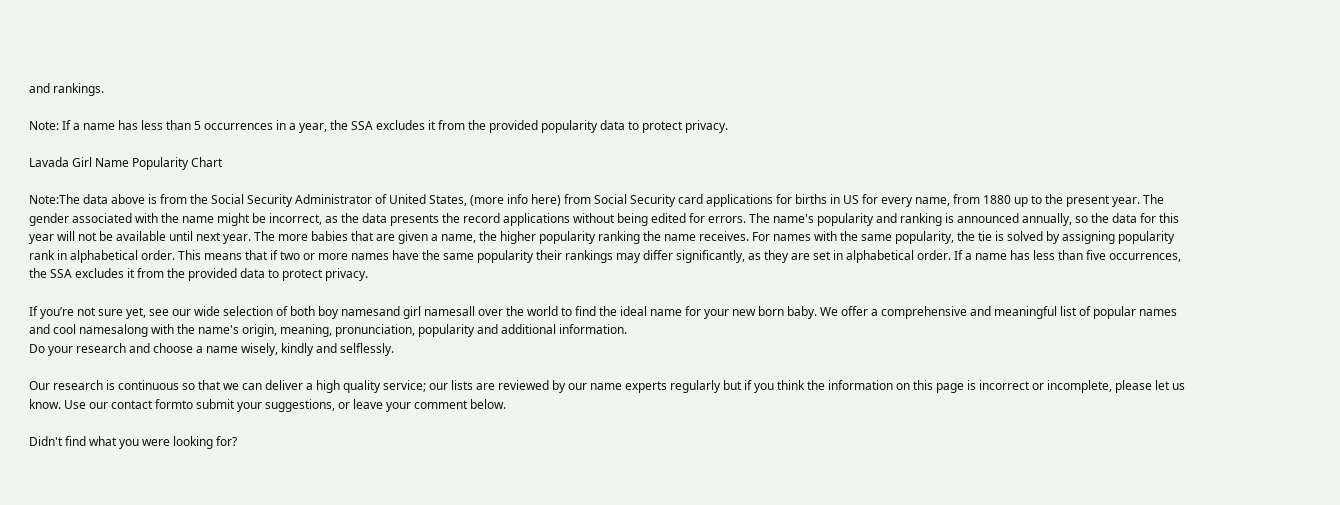and rankings.

Note: If a name has less than 5 occurrences in a year, the SSA excludes it from the provided popularity data to protect privacy.

Lavada Girl Name Popularity Chart

Note:The data above is from the Social Security Administrator of United States, (more info here) from Social Security card applications for births in US for every name, from 1880 up to the present year. The gender associated with the name might be incorrect, as the data presents the record applications without being edited for errors. The name's popularity and ranking is announced annually, so the data for this year will not be available until next year. The more babies that are given a name, the higher popularity ranking the name receives. For names with the same popularity, the tie is solved by assigning popularity rank in alphabetical order. This means that if two or more names have the same popularity their rankings may differ significantly, as they are set in alphabetical order. If a name has less than five occurrences, the SSA excludes it from the provided data to protect privacy.

If you’re not sure yet, see our wide selection of both boy namesand girl namesall over the world to find the ideal name for your new born baby. We offer a comprehensive and meaningful list of popular names and cool namesalong with the name's origin, meaning, pronunciation, popularity and additional information.
Do your research and choose a name wisely, kindly and selflessly.

Our research is continuous so that we can deliver a high quality service; our lists are reviewed by our name experts regularly but if you think the information on this page is incorrect or incomplete, please let us know. Use our contact formto submit your suggestions, or leave your comment below.

Didn't find what you were looking for?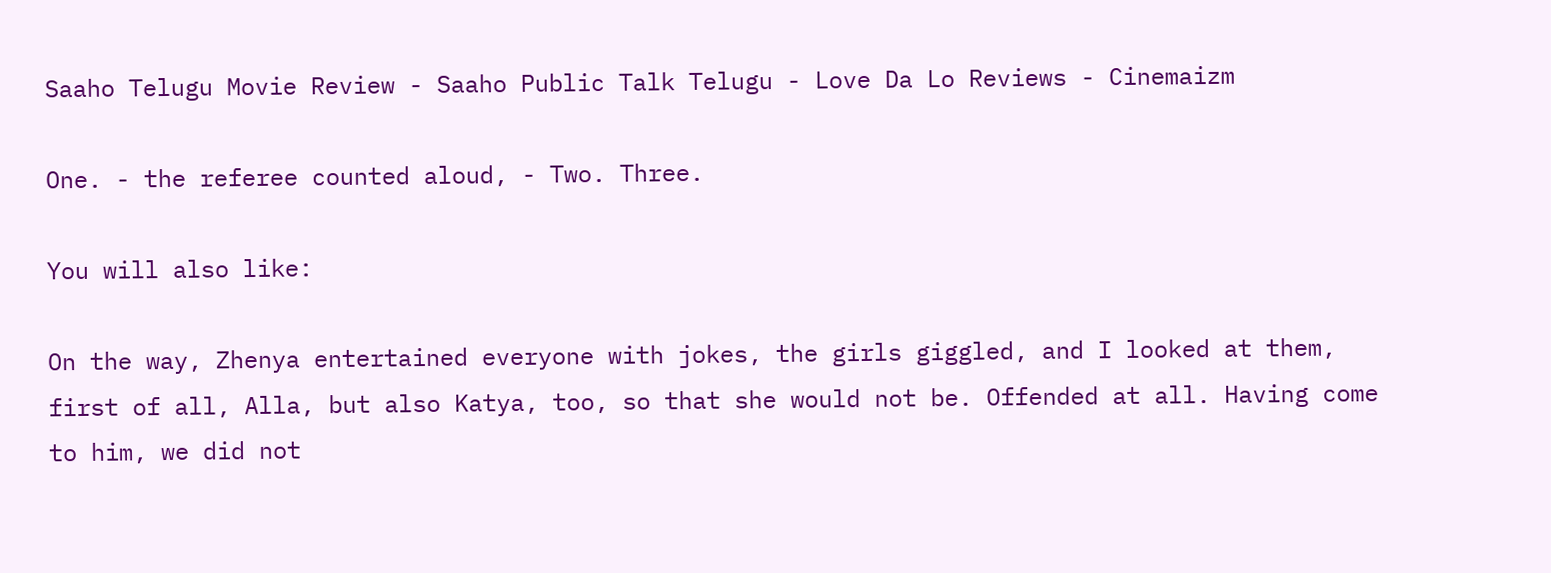Saaho Telugu Movie Review - Saaho Public Talk Telugu - Love Da Lo Reviews - Cinemaizm

One. - the referee counted aloud, - Two. Three.

You will also like:

On the way, Zhenya entertained everyone with jokes, the girls giggled, and I looked at them, first of all, Alla, but also Katya, too, so that she would not be. Offended at all. Having come to him, we did not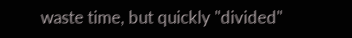waste time, but quickly "divided"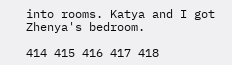into rooms. Katya and I got Zhenya's bedroom.

414 415 416 417 418